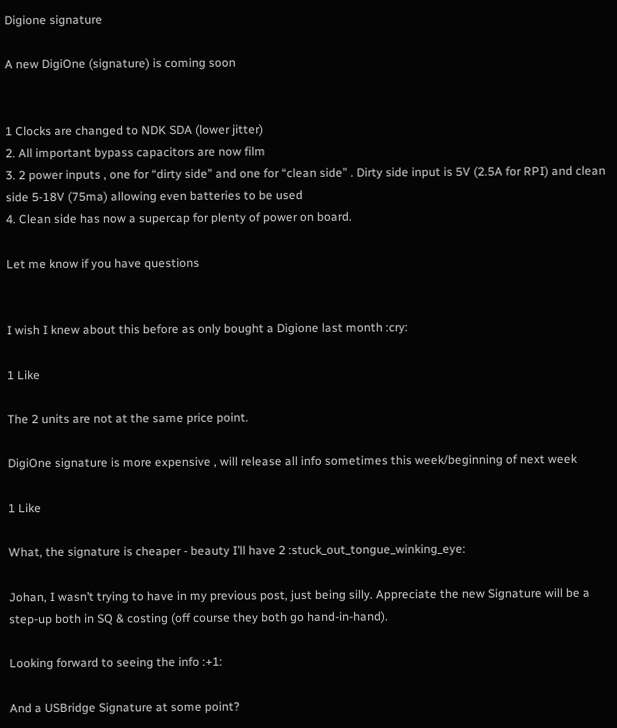Digione signature

A new DigiOne (signature) is coming soon


1 Clocks are changed to NDK SDA (lower jitter)
2. All important bypass capacitors are now film
3. 2 power inputs , one for “dirty side” and one for “clean side” . Dirty side input is 5V (2.5A for RPI) and clean side 5-18V (75ma) allowing even batteries to be used
4. Clean side has now a supercap for plenty of power on board.

Let me know if you have questions


I wish I knew about this before as only bought a Digione last month :cry:

1 Like

The 2 units are not at the same price point.

DigiOne signature is more expensive , will release all info sometimes this week/beginning of next week

1 Like

What, the signature is cheaper - beauty I’ll have 2 :stuck_out_tongue_winking_eye:

Johan, I wasn’t trying to have in my previous post, just being silly. Appreciate the new Signature will be a step-up both in SQ & costing (off course they both go hand-in-hand).

Looking forward to seeing the info :+1:

And a USBridge Signature at some point?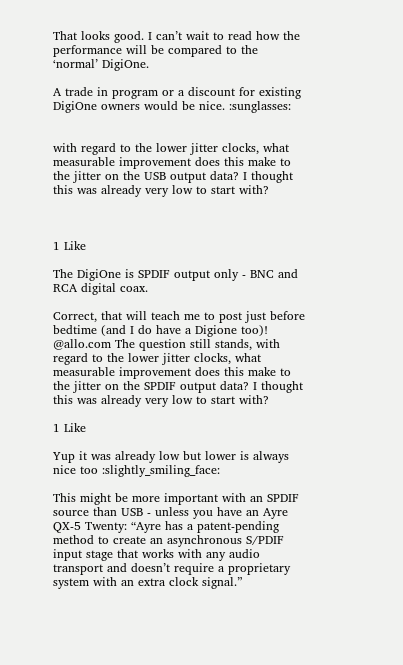That looks good. I can’t wait to read how the performance will be compared to the ‘normal’ DigiOne.

A trade in program or a discount for existing DigiOne owners would be nice. :sunglasses:


with regard to the lower jitter clocks, what measurable improvement does this make to the jitter on the USB output data? I thought this was already very low to start with?



1 Like

The DigiOne is SPDIF output only - BNC and RCA digital coax.

Correct, that will teach me to post just before bedtime (and I do have a Digione too)! @allo.com The question still stands, with regard to the lower jitter clocks, what measurable improvement does this make to the jitter on the SPDIF output data? I thought this was already very low to start with?

1 Like

Yup it was already low but lower is always nice too :slightly_smiling_face:

This might be more important with an SPDIF source than USB - unless you have an Ayre QX-5 Twenty: “Ayre has a patent-pending method to create an asynchronous S/PDIF input stage that works with any audio transport and doesn’t require a proprietary system with an extra clock signal.”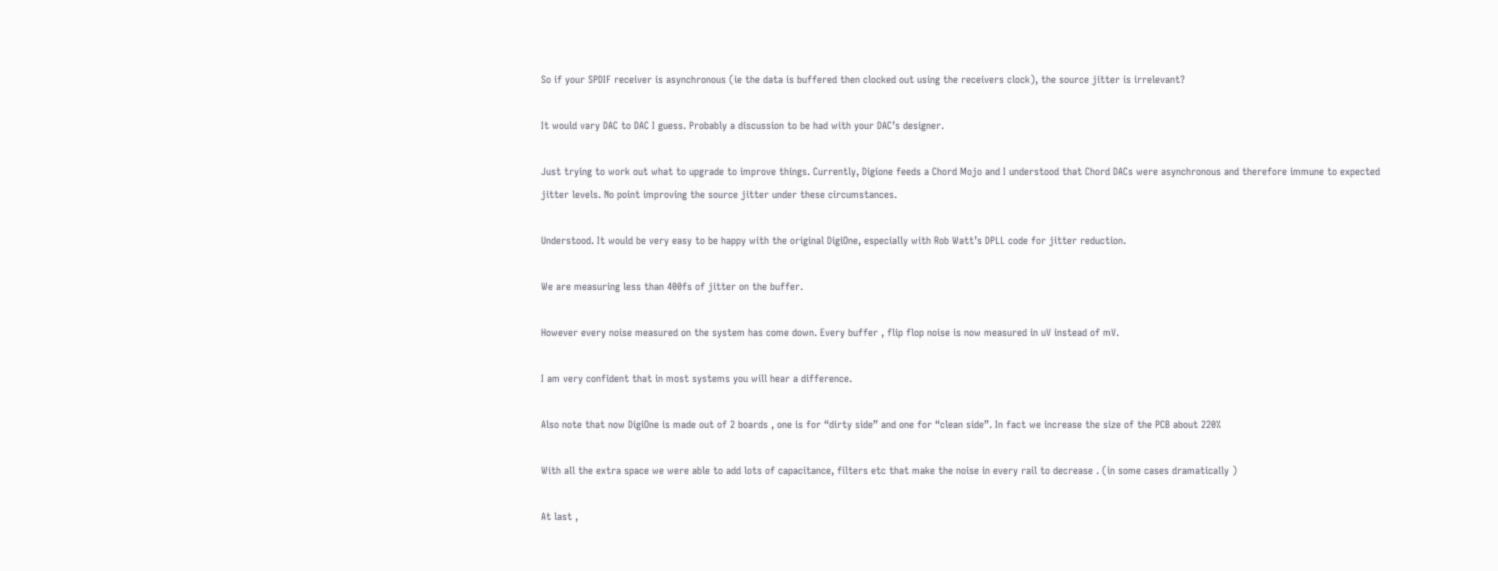So if your SPDIF receiver is asynchronous (ie the data is buffered then clocked out using the receivers clock), the source jitter is irrelevant?

It would vary DAC to DAC I guess. Probably a discussion to be had with your DAC’s designer.

Just trying to work out what to upgrade to improve things. Currently, Digione feeds a Chord Mojo and I understood that Chord DACs were asynchronous and therefore immune to expected jitter levels. No point improving the source jitter under these circumstances.

Understood. It would be very easy to be happy with the original DigiOne, especially with Rob Watt’s DPLL code for jitter reduction.

We are measuring less than 400fs of jitter on the buffer.

However every noise measured on the system has come down. Every buffer , flip flop noise is now measured in uV instead of mV.

I am very confident that in most systems you will hear a difference.

Also note that now DigiOne is made out of 2 boards , one is for “dirty side” and one for “clean side”. In fact we increase the size of the PCB about 220%

With all the extra space we were able to add lots of capacitance, filters etc that make the noise in every rail to decrease . (in some cases dramatically )

At last ,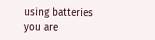using batteries you are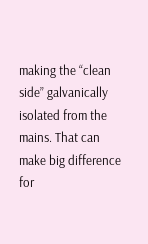making the “clean side” galvanically isolated from the mains. That can make big difference for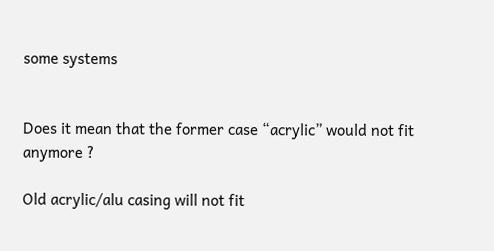some systems


Does it mean that the former case “acrylic” would not fit anymore ?

Old acrylic/alu casing will not fit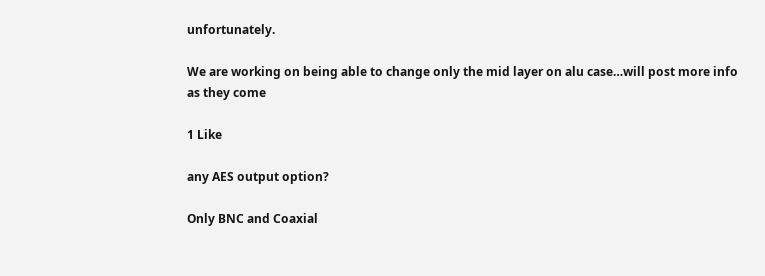unfortunately.

We are working on being able to change only the mid layer on alu case…will post more info as they come

1 Like

any AES output option?

Only BNC and Coaxial